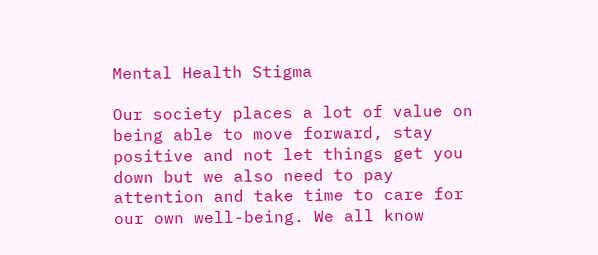Mental Health Stigma

Our society places a lot of value on being able to move forward, stay positive and not let things get you down but we also need to pay attention and take time to care for our own well-being. We all know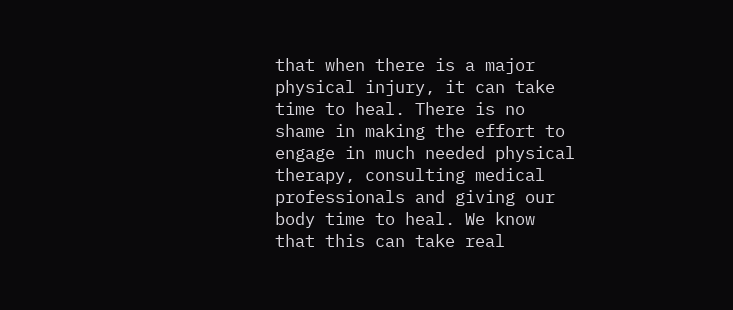that when there is a major physical injury, it can take time to heal. There is no shame in making the effort to engage in much needed physical therapy, consulting medical professionals and giving our body time to heal. We know that this can take real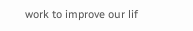work to improve our lif